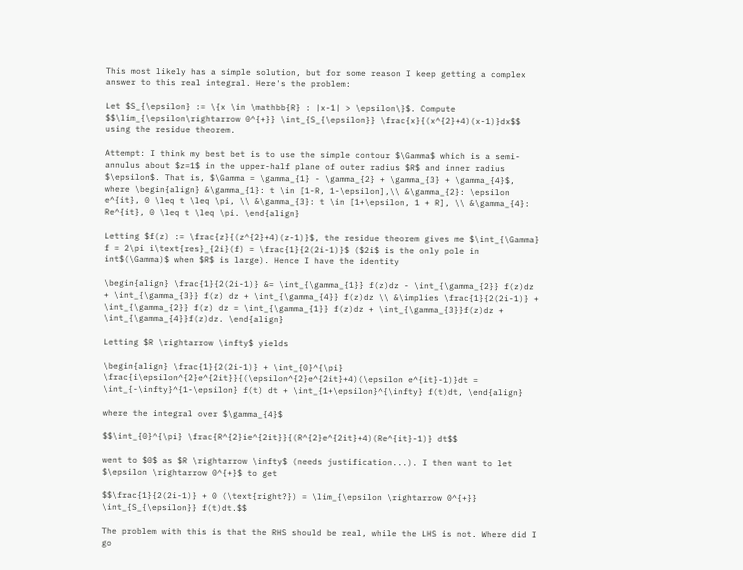This most likely has a simple solution, but for some reason I keep getting a complex answer to this real integral. Here's the problem:

Let $S_{\epsilon} := \{x \in \mathbb{R} : |x-1| > \epsilon\}$. Compute $$\lim_{\epsilon\rightarrow 0^{+}} \int_{S_{\epsilon}} \frac{x}{(x^{2}+4)(x-1)}dx$$ using the residue theorem.

Attempt: I think my best bet is to use the simple contour $\Gamma$ which is a semi-annulus about $z=1$ in the upper-half plane of outer radius $R$ and inner radius $\epsilon$. That is, $\Gamma = \gamma_{1} - \gamma_{2} + \gamma_{3} + \gamma_{4}$, where \begin{align} &\gamma_{1}: t \in [1-R, 1-\epsilon],\\ &\gamma_{2}: \epsilon e^{it}, 0 \leq t \leq \pi, \\ &\gamma_{3}: t \in [1+\epsilon, 1 + R], \\ &\gamma_{4}: Re^{it}, 0 \leq t \leq \pi. \end{align}

Letting $f(z) := \frac{z}{(z^{2}+4)(z-1)}$, the residue theorem gives me $\int_{\Gamma} f = 2\pi i\text{res}_{2i}(f) = \frac{1}{2(2i-1)}$ ($2i$ is the only pole in int$(\Gamma)$ when $R$ is large). Hence I have the identity

\begin{align} \frac{1}{2(2i-1)} &= \int_{\gamma_{1}} f(z)dz - \int_{\gamma_{2}} f(z)dz + \int_{\gamma_{3}} f(z) dz + \int_{\gamma_{4}} f(z)dz \\ &\implies \frac{1}{2(2i-1)} + \int_{\gamma_{2}} f(z) dz = \int_{\gamma_{1}} f(z)dz + \int_{\gamma_{3}}f(z)dz + \int_{\gamma_{4}}f(z)dz. \end{align}

Letting $R \rightarrow \infty$ yields

\begin{align} \frac{1}{2(2i-1)} + \int_{0}^{\pi} \frac{i\epsilon^{2}e^{2it}}{(\epsilon^{2}e^{2it}+4)(\epsilon e^{it}-1)}dt = \int_{-\infty}^{1-\epsilon} f(t) dt + \int_{1+\epsilon}^{\infty} f(t)dt, \end{align}

where the integral over $\gamma_{4}$

$$\int_{0}^{\pi} \frac{R^{2}ie^{2it}}{(R^{2}e^{2it}+4)(Re^{it}-1)} dt$$

went to $0$ as $R \rightarrow \infty$ (needs justification...). I then want to let $\epsilon \rightarrow 0^{+}$ to get

$$\frac{1}{2(2i-1)} + 0 (\text{right?}) = \lim_{\epsilon \rightarrow 0^{+}} \int_{S_{\epsilon}} f(t)dt.$$

The problem with this is that the RHS should be real, while the LHS is not. Where did I go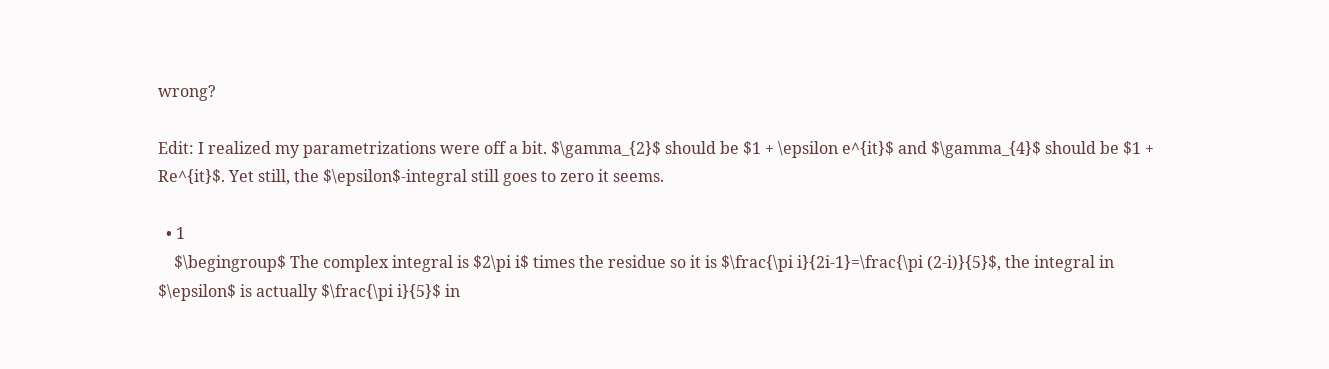wrong?

Edit: I realized my parametrizations were off a bit. $\gamma_{2}$ should be $1 + \epsilon e^{it}$ and $\gamma_{4}$ should be $1 + Re^{it}$. Yet still, the $\epsilon$-integral still goes to zero it seems.

  • 1
    $\begingroup$ The complex integral is $2\pi i$ times the residue so it is $\frac{\pi i}{2i-1}=\frac{\pi (2-i)}{5}$, the integral in $\epsilon$ is actually $\frac{\pi i}{5}$ in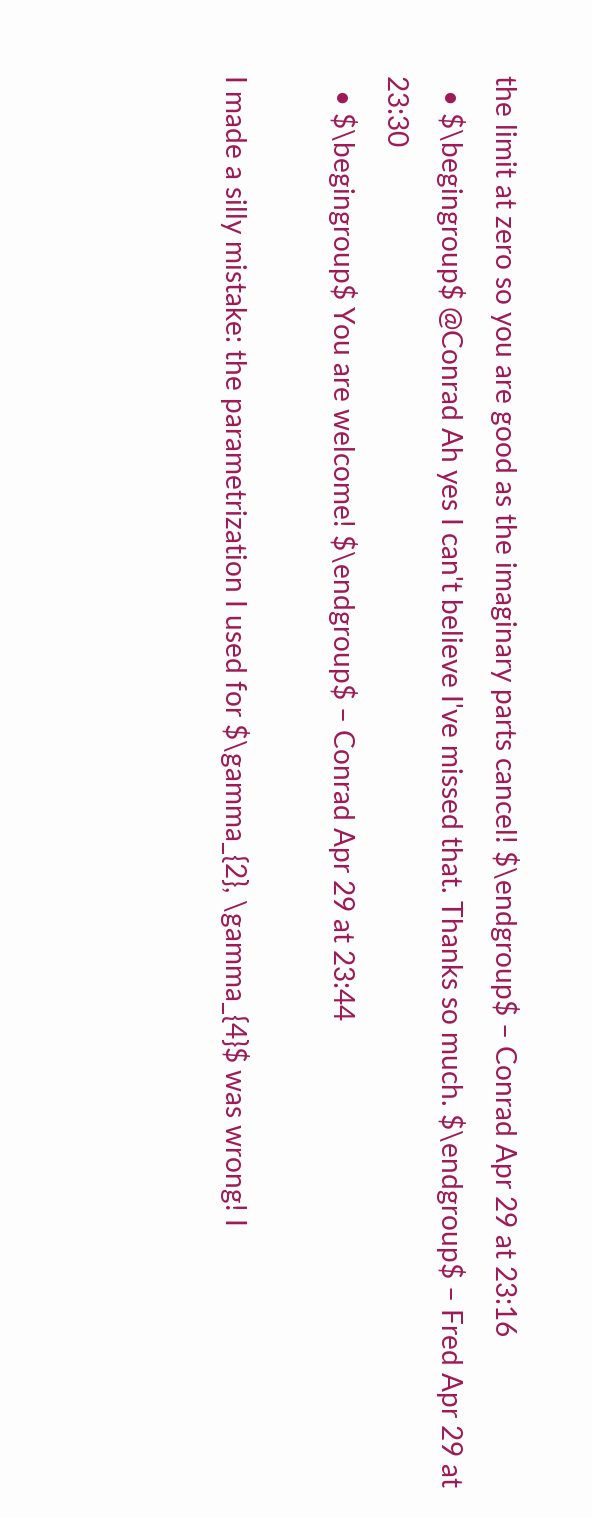the limit at zero so you are good as the imaginary parts cancel! $\endgroup$ – Conrad Apr 29 at 23:16
  • $\begingroup$ @Conrad Ah yes I can't believe I've missed that. Thanks so much. $\endgroup$ – Fred Apr 29 at 23:30
  • $\begingroup$ You are welcome! $\endgroup$ – Conrad Apr 29 at 23:44

I made a silly mistake: the parametrization I used for $\gamma_{2}, \gamma_{4}$ was wrong! I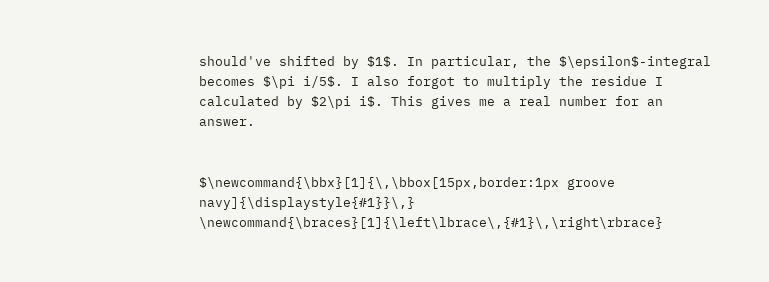should've shifted by $1$. In particular, the $\epsilon$-integral becomes $\pi i/5$. I also forgot to multiply the residue I calculated by $2\pi i$. This gives me a real number for an answer.


$\newcommand{\bbx}[1]{\,\bbox[15px,border:1px groove navy]{\displaystyle{#1}}\,} \newcommand{\braces}[1]{\left\lbrace\,{#1}\,\right\rbrace}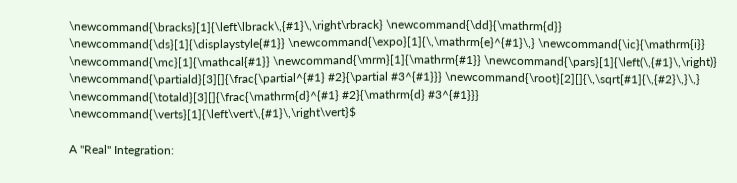\newcommand{\bracks}[1]{\left\lbrack\,{#1}\,\right\rbrack} \newcommand{\dd}{\mathrm{d}} \newcommand{\ds}[1]{\displaystyle{#1}} \newcommand{\expo}[1]{\,\mathrm{e}^{#1}\,} \newcommand{\ic}{\mathrm{i}} \newcommand{\mc}[1]{\mathcal{#1}} \newcommand{\mrm}[1]{\mathrm{#1}} \newcommand{\pars}[1]{\left(\,{#1}\,\right)} \newcommand{\partiald}[3][]{\frac{\partial^{#1} #2}{\partial #3^{#1}}} \newcommand{\root}[2][]{\,\sqrt[#1]{\,{#2}\,}\,} \newcommand{\totald}[3][]{\frac{\mathrm{d}^{#1} #2}{\mathrm{d} #3^{#1}}} \newcommand{\verts}[1]{\left\vert\,{#1}\,\right\vert}$

A "Real" Integration: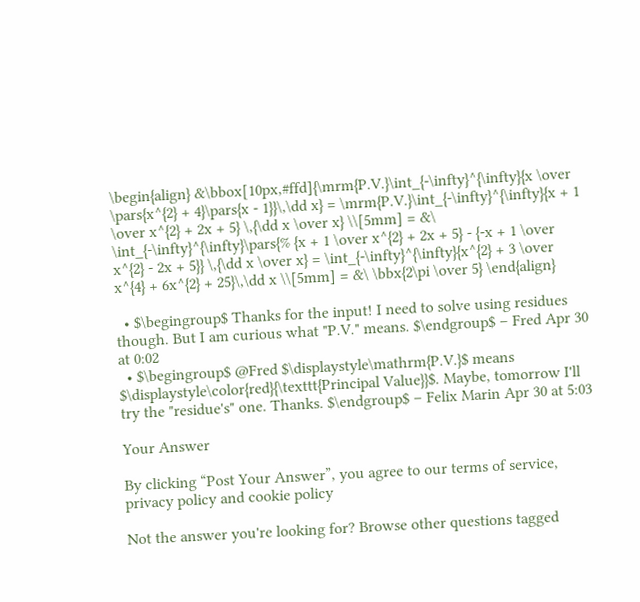\begin{align} &\bbox[10px,#ffd]{\mrm{P.V.}\int_{-\infty}^{\infty}{x \over \pars{x^{2} + 4}\pars{x - 1}}\,\dd x} = \mrm{P.V.}\int_{-\infty}^{\infty}{x + 1 \over x^{2} + 2x + 5} \,{\dd x \over x} \\[5mm] = &\ \int_{-\infty}^{\infty}\pars{% {x + 1 \over x^{2} + 2x + 5} - {-x + 1 \over x^{2} - 2x + 5}} \,{\dd x \over x} = \int_{-\infty}^{\infty}{x^{2} + 3 \over x^{4} + 6x^{2} + 25}\,\dd x \\[5mm] = &\ \bbx{2\pi \over 5} \end{align}

  • $\begingroup$ Thanks for the input! I need to solve using residues though. But I am curious what "P.V." means. $\endgroup$ – Fred Apr 30 at 0:02
  • $\begingroup$ @Fred $\displaystyle\mathrm{P.V.}$ means $\displaystyle\color{red}{\texttt{Principal Value}}$. Maybe, tomorrow I'll try the "residue's" one. Thanks. $\endgroup$ – Felix Marin Apr 30 at 5:03

Your Answer

By clicking “Post Your Answer”, you agree to our terms of service, privacy policy and cookie policy

Not the answer you're looking for? Browse other questions tagged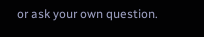or ask your own question.